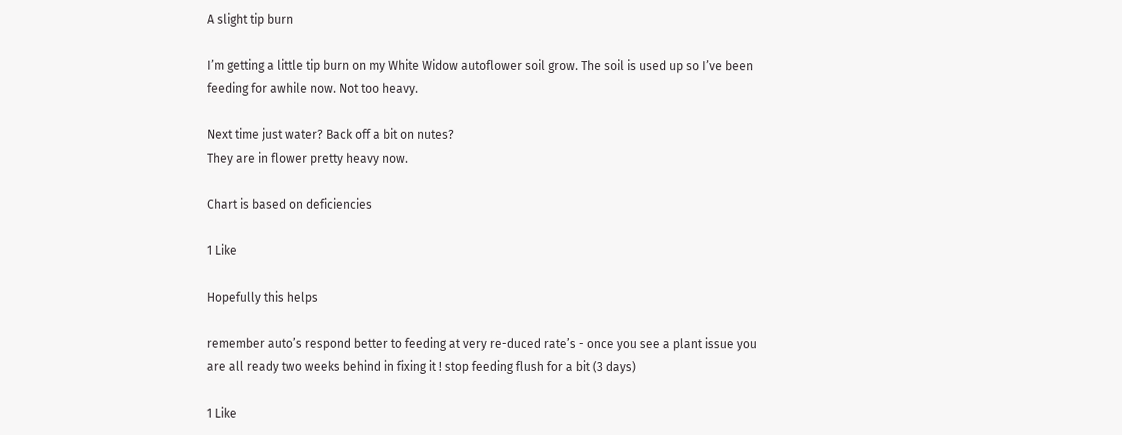A slight tip burn

I’m getting a little tip burn on my White Widow autoflower soil grow. The soil is used up so I’ve been feeding for awhile now. Not too heavy.

Next time just water? Back off a bit on nutes?
They are in flower pretty heavy now.

Chart is based on deficiencies

1 Like

Hopefully this helps

remember auto’s respond better to feeding at very re-duced rate’s - once you see a plant issue you are all ready two weeks behind in fixing it ! stop feeding flush for a bit (3 days)

1 Like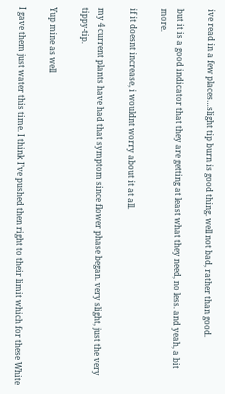ive read in a few places…slight tip burn is good thing. well not bad, rather than good.

but it is a good indicator that they are getting at least what they need, no less. and yeah, a bit more.

if it doesnt increase, i wouldnt worry about it at all.

my 4 current plants have had that symptom since flower phase began. very slight, just the very tippy-tip.

Yup mine as well

I gave them just water this time. I think I’ve pushed then right to their limit which for these White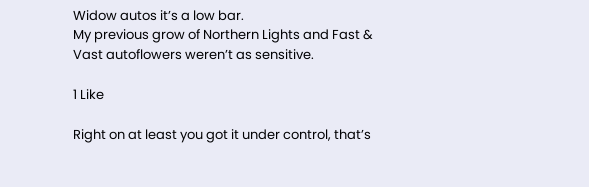Widow autos it’s a low bar.
My previous grow of Northern Lights and Fast & Vast autoflowers weren’t as sensitive.

1 Like

Right on at least you got it under control, that’s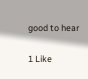good to hear

1 Like